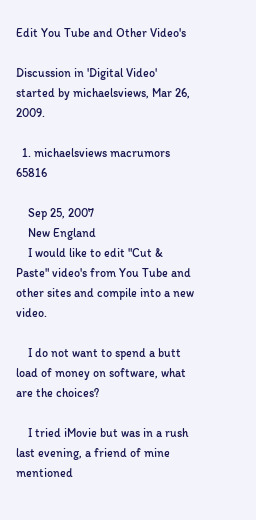Edit You Tube and Other Video's

Discussion in 'Digital Video' started by michaelsviews, Mar 26, 2009.

  1. michaelsviews macrumors 65816

    Sep 25, 2007
    New England
    I would like to edit "Cut & Paste" video's from You Tube and other sites and compile into a new video.

    I do not want to spend a butt load of money on software, what are the choices?

    I tried iMovie but was in a rush last evening, a friend of mine mentioned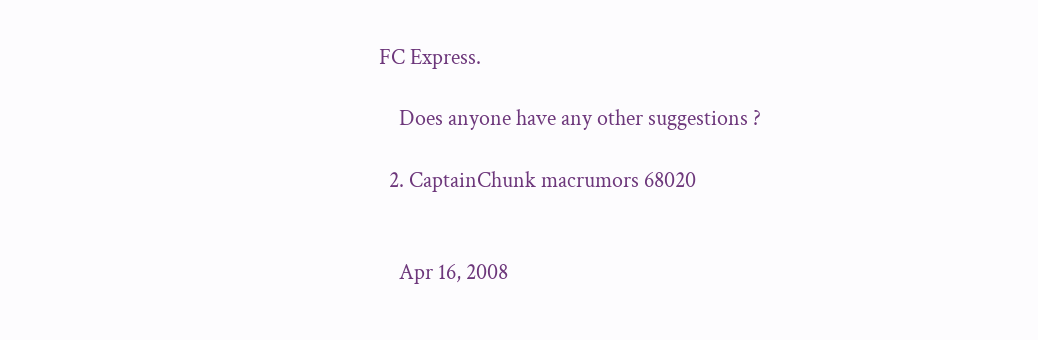FC Express.

    Does anyone have any other suggestions ?

  2. CaptainChunk macrumors 68020


    Apr 16, 2008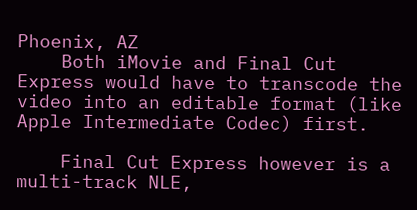Phoenix, AZ
    Both iMovie and Final Cut Express would have to transcode the video into an editable format (like Apple Intermediate Codec) first.

    Final Cut Express however is a multi-track NLE,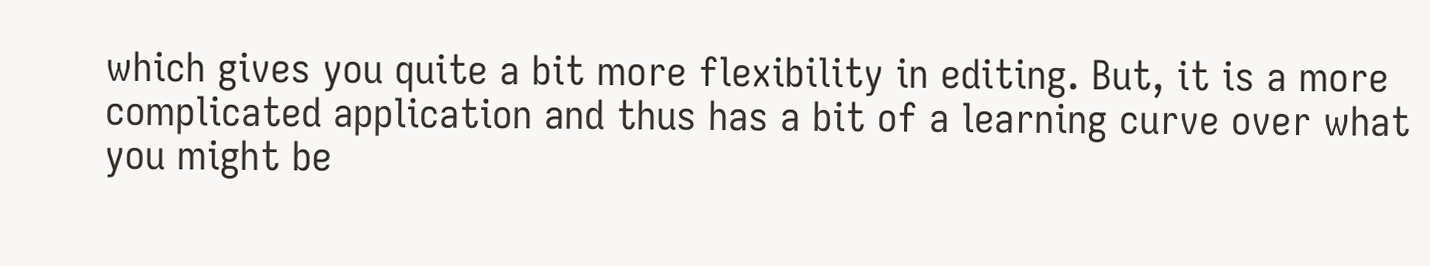which gives you quite a bit more flexibility in editing. But, it is a more complicated application and thus has a bit of a learning curve over what you might be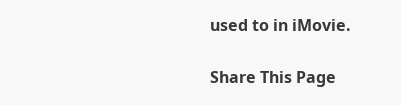used to in iMovie.

Share This Page